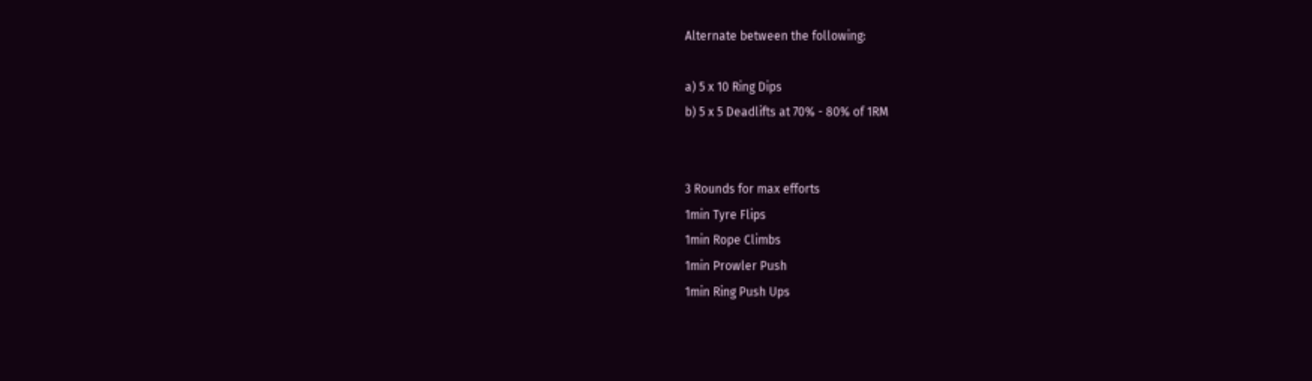Alternate between the following:

a) 5 x 10 Ring Dips
b) 5 x 5 Deadlifts at 70% - 80% of 1RM


3 Rounds for max efforts
1min Tyre Flips
1min Rope Climbs
1min Prowler Push
1min Ring Push Ups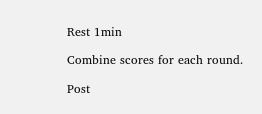Rest 1min

Combine scores for each round.

Post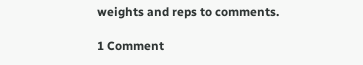weights and reps to comments.

1 Comment